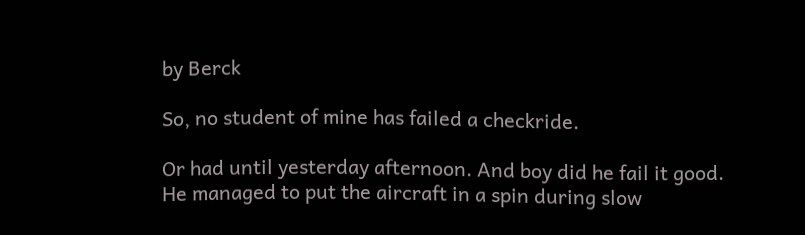by Berck

So, no student of mine has failed a checkride.

Or had until yesterday afternoon. And boy did he fail it good. He managed to put the aircraft in a spin during slow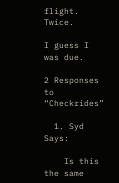flight. Twice.

I guess I was due.

2 Responses to “Checkrides”

  1. Syd Says:

    Is this the same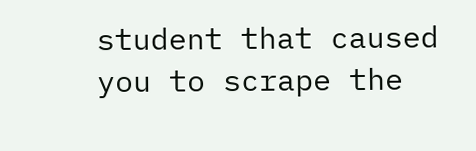student that caused you to scrape the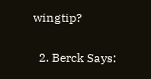wingtip?

  2. Berck Says: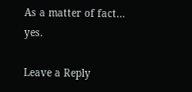As a matter of fact… yes.

Leave a Reply